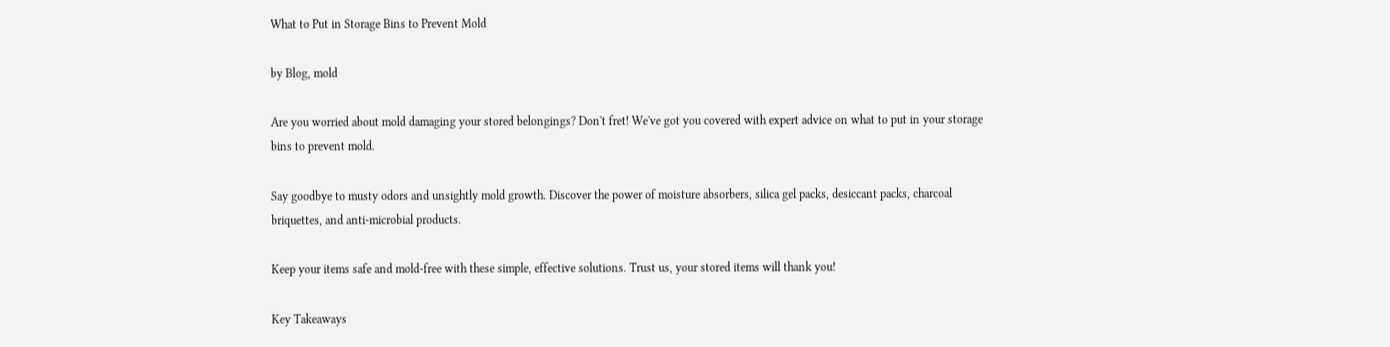What to Put in Storage Bins to Prevent Mold

by Blog, mold

Are you worried about mold damaging your stored belongings? Don't fret! We've got you covered with expert advice on what to put in your storage bins to prevent mold.

Say goodbye to musty odors and unsightly mold growth. Discover the power of moisture absorbers, silica gel packs, desiccant packs, charcoal briquettes, and anti-microbial products.

Keep your items safe and mold-free with these simple, effective solutions. Trust us, your stored items will thank you!

Key Takeaways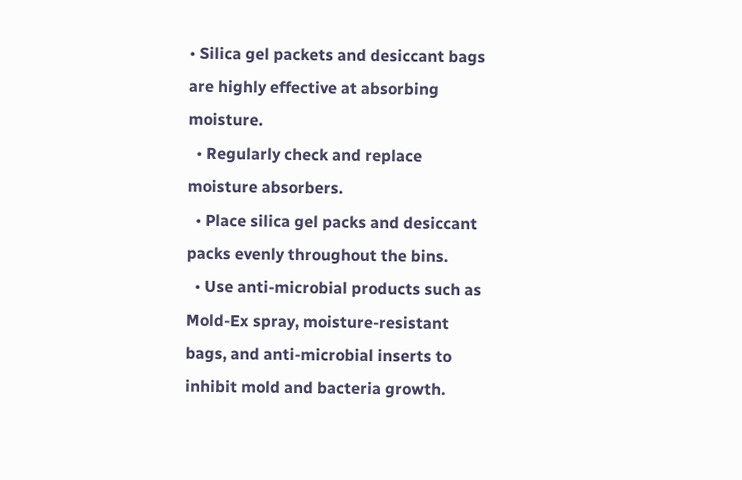• Silica gel packets and desiccant bags are highly effective at absorbing moisture.
  • Regularly check and replace moisture absorbers.
  • Place silica gel packs and desiccant packs evenly throughout the bins.
  • Use anti-microbial products such as Mold-Ex spray, moisture-resistant bags, and anti-microbial inserts to inhibit mold and bacteria growth.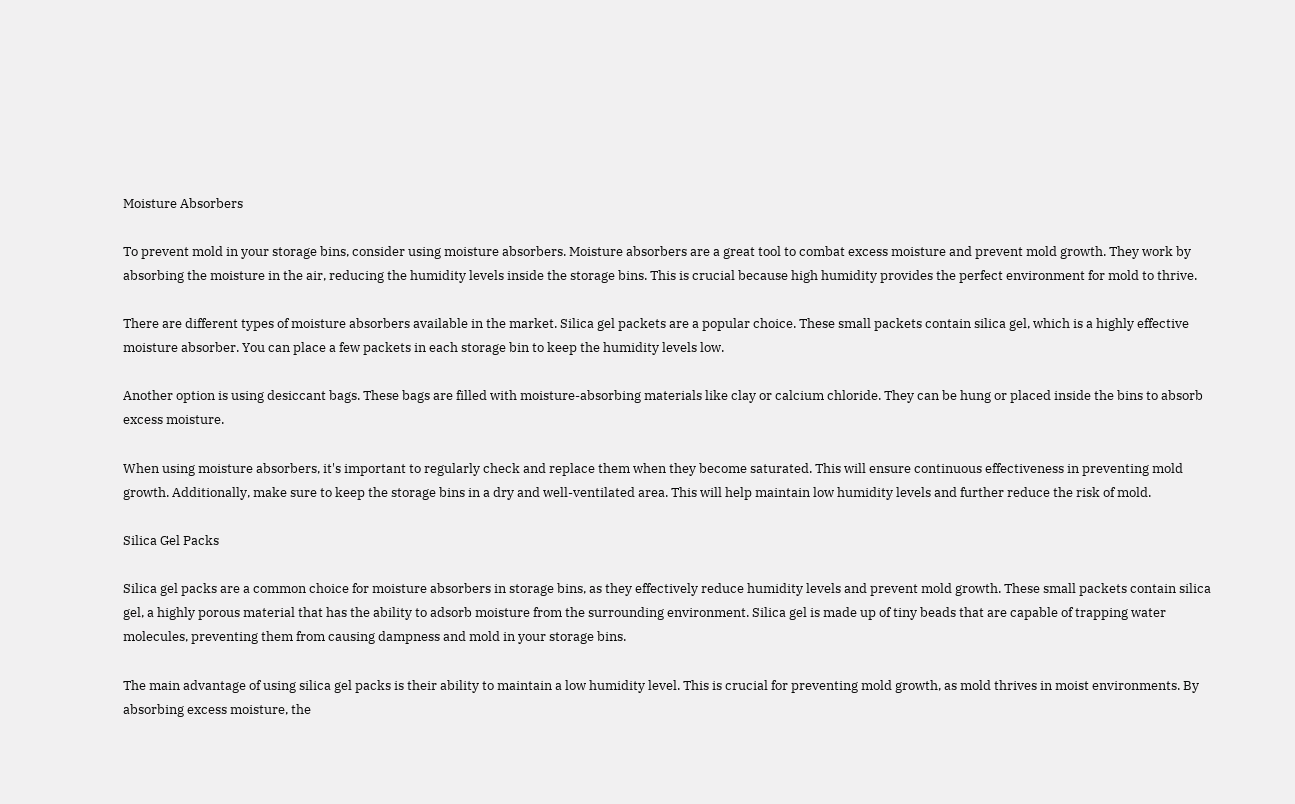Moisture Absorbers

To prevent mold in your storage bins, consider using moisture absorbers. Moisture absorbers are a great tool to combat excess moisture and prevent mold growth. They work by absorbing the moisture in the air, reducing the humidity levels inside the storage bins. This is crucial because high humidity provides the perfect environment for mold to thrive.

There are different types of moisture absorbers available in the market. Silica gel packets are a popular choice. These small packets contain silica gel, which is a highly effective moisture absorber. You can place a few packets in each storage bin to keep the humidity levels low.

Another option is using desiccant bags. These bags are filled with moisture-absorbing materials like clay or calcium chloride. They can be hung or placed inside the bins to absorb excess moisture.

When using moisture absorbers, it's important to regularly check and replace them when they become saturated. This will ensure continuous effectiveness in preventing mold growth. Additionally, make sure to keep the storage bins in a dry and well-ventilated area. This will help maintain low humidity levels and further reduce the risk of mold.

Silica Gel Packs

Silica gel packs are a common choice for moisture absorbers in storage bins, as they effectively reduce humidity levels and prevent mold growth. These small packets contain silica gel, a highly porous material that has the ability to adsorb moisture from the surrounding environment. Silica gel is made up of tiny beads that are capable of trapping water molecules, preventing them from causing dampness and mold in your storage bins.

The main advantage of using silica gel packs is their ability to maintain a low humidity level. This is crucial for preventing mold growth, as mold thrives in moist environments. By absorbing excess moisture, the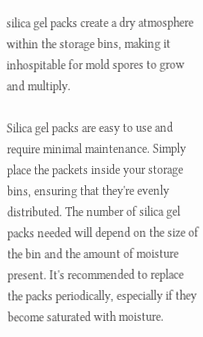silica gel packs create a dry atmosphere within the storage bins, making it inhospitable for mold spores to grow and multiply.

Silica gel packs are easy to use and require minimal maintenance. Simply place the packets inside your storage bins, ensuring that they're evenly distributed. The number of silica gel packs needed will depend on the size of the bin and the amount of moisture present. It's recommended to replace the packs periodically, especially if they become saturated with moisture.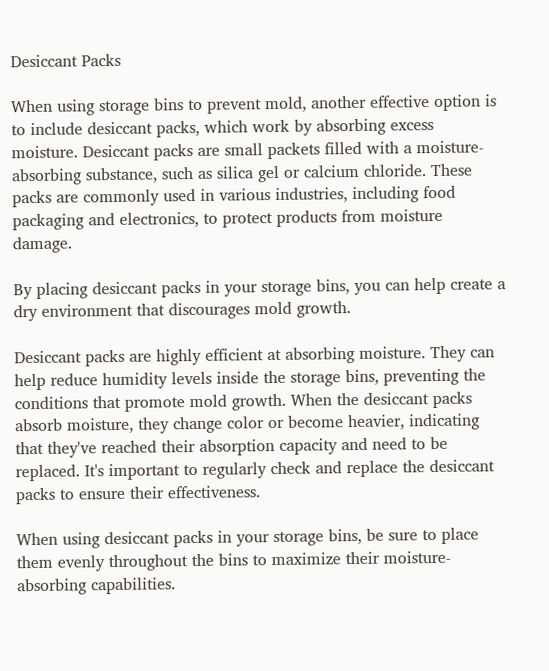Desiccant Packs

When using storage bins to prevent mold, another effective option is to include desiccant packs, which work by absorbing excess moisture. Desiccant packs are small packets filled with a moisture-absorbing substance, such as silica gel or calcium chloride. These packs are commonly used in various industries, including food packaging and electronics, to protect products from moisture damage.

By placing desiccant packs in your storage bins, you can help create a dry environment that discourages mold growth.

Desiccant packs are highly efficient at absorbing moisture. They can help reduce humidity levels inside the storage bins, preventing the conditions that promote mold growth. When the desiccant packs absorb moisture, they change color or become heavier, indicating that they've reached their absorption capacity and need to be replaced. It's important to regularly check and replace the desiccant packs to ensure their effectiveness.

When using desiccant packs in your storage bins, be sure to place them evenly throughout the bins to maximize their moisture-absorbing capabilities.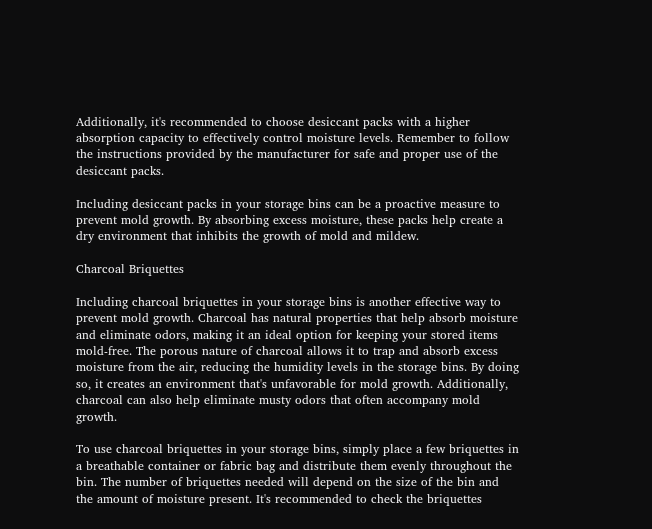Additionally, it's recommended to choose desiccant packs with a higher absorption capacity to effectively control moisture levels. Remember to follow the instructions provided by the manufacturer for safe and proper use of the desiccant packs.

Including desiccant packs in your storage bins can be a proactive measure to prevent mold growth. By absorbing excess moisture, these packs help create a dry environment that inhibits the growth of mold and mildew.

Charcoal Briquettes

Including charcoal briquettes in your storage bins is another effective way to prevent mold growth. Charcoal has natural properties that help absorb moisture and eliminate odors, making it an ideal option for keeping your stored items mold-free. The porous nature of charcoal allows it to trap and absorb excess moisture from the air, reducing the humidity levels in the storage bins. By doing so, it creates an environment that's unfavorable for mold growth. Additionally, charcoal can also help eliminate musty odors that often accompany mold growth.

To use charcoal briquettes in your storage bins, simply place a few briquettes in a breathable container or fabric bag and distribute them evenly throughout the bin. The number of briquettes needed will depend on the size of the bin and the amount of moisture present. It's recommended to check the briquettes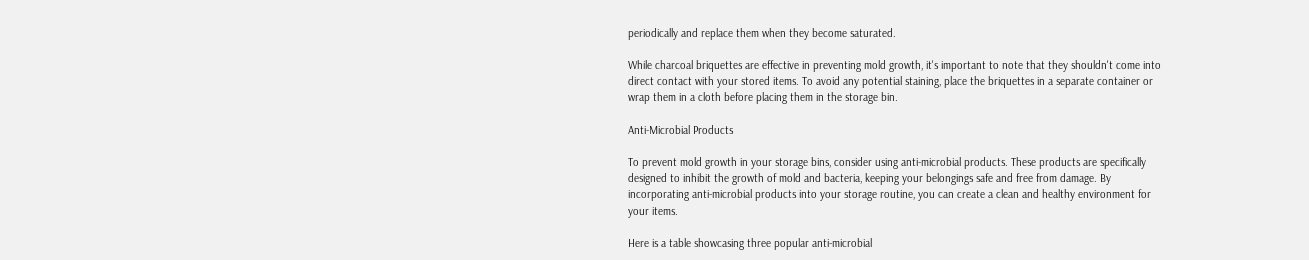periodically and replace them when they become saturated.

While charcoal briquettes are effective in preventing mold growth, it's important to note that they shouldn't come into direct contact with your stored items. To avoid any potential staining, place the briquettes in a separate container or wrap them in a cloth before placing them in the storage bin.

Anti-Microbial Products

To prevent mold growth in your storage bins, consider using anti-microbial products. These products are specifically designed to inhibit the growth of mold and bacteria, keeping your belongings safe and free from damage. By incorporating anti-microbial products into your storage routine, you can create a clean and healthy environment for your items.

Here is a table showcasing three popular anti-microbial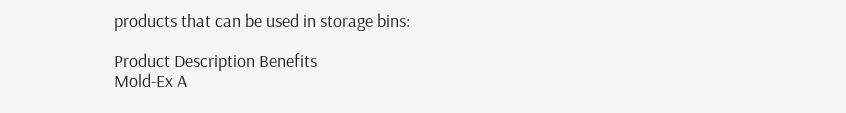products that can be used in storage bins:

Product Description Benefits
Mold-Ex A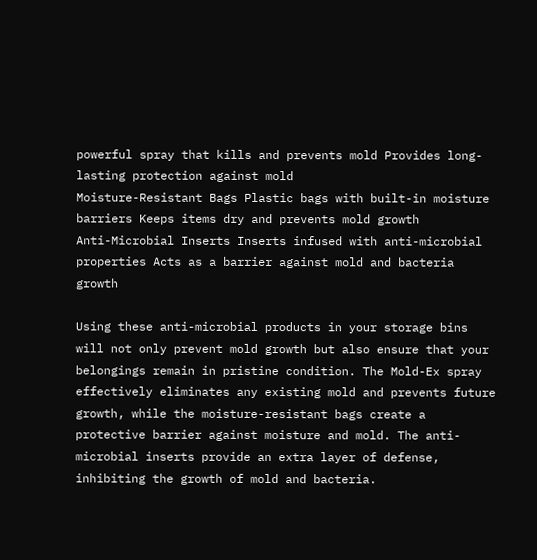powerful spray that kills and prevents mold Provides long-lasting protection against mold
Moisture-Resistant Bags Plastic bags with built-in moisture barriers Keeps items dry and prevents mold growth
Anti-Microbial Inserts Inserts infused with anti-microbial properties Acts as a barrier against mold and bacteria growth

Using these anti-microbial products in your storage bins will not only prevent mold growth but also ensure that your belongings remain in pristine condition. The Mold-Ex spray effectively eliminates any existing mold and prevents future growth, while the moisture-resistant bags create a protective barrier against moisture and mold. The anti-microbial inserts provide an extra layer of defense, inhibiting the growth of mold and bacteria.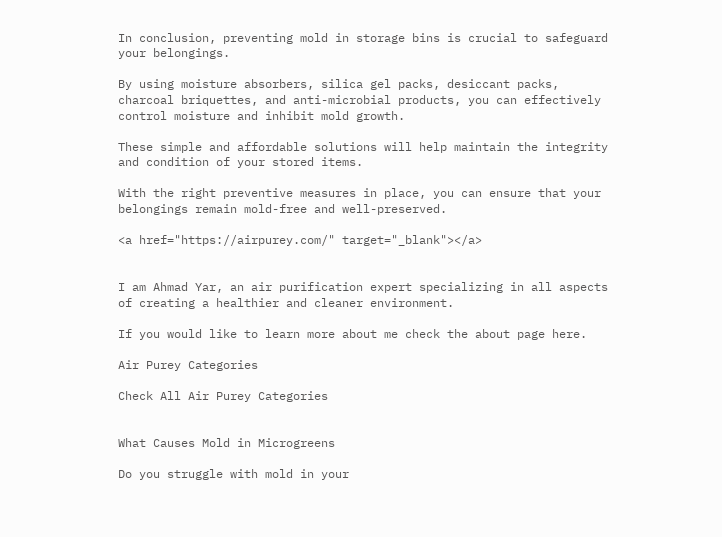In conclusion, preventing mold in storage bins is crucial to safeguard your belongings.

By using moisture absorbers, silica gel packs, desiccant packs, charcoal briquettes, and anti-microbial products, you can effectively control moisture and inhibit mold growth.

These simple and affordable solutions will help maintain the integrity and condition of your stored items.

With the right preventive measures in place, you can ensure that your belongings remain mold-free and well-preserved.

<a href="https://airpurey.com/" target="_blank"></a>


I am Ahmad Yar, an air purification expert specializing in all aspects of creating a healthier and cleaner environment.

If you would like to learn more about me check the about page here.

Air Purey Categories

Check All Air Purey Categories


What Causes Mold in Microgreens

Do you struggle with mold in your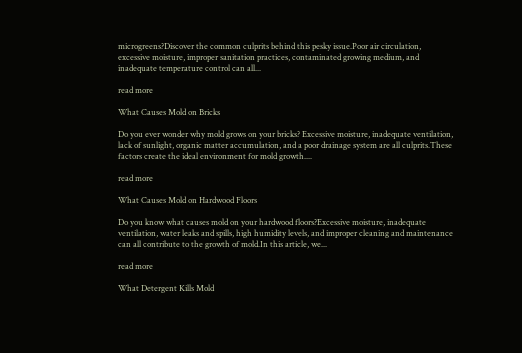microgreens?Discover the common culprits behind this pesky issue.Poor air circulation, excessive moisture, improper sanitation practices, contaminated growing medium, and inadequate temperature control can all...

read more

What Causes Mold on Bricks

Do you ever wonder why mold grows on your bricks? Excessive moisture, inadequate ventilation, lack of sunlight, organic matter accumulation, and a poor drainage system are all culprits.These factors create the ideal environment for mold growth....

read more

What Causes Mold on Hardwood Floors

Do you know what causes mold on your hardwood floors?Excessive moisture, inadequate ventilation, water leaks and spills, high humidity levels, and improper cleaning and maintenance can all contribute to the growth of mold.In this article, we...

read more

What Detergent Kills Mold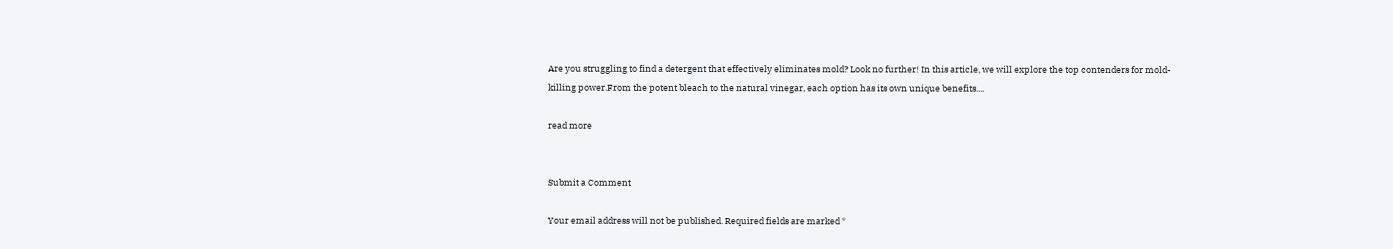Are you struggling to find a detergent that effectively eliminates mold? Look no further! In this article, we will explore the top contenders for mold-killing power.From the potent bleach to the natural vinegar, each option has its own unique benefits....

read more


Submit a Comment

Your email address will not be published. Required fields are marked *